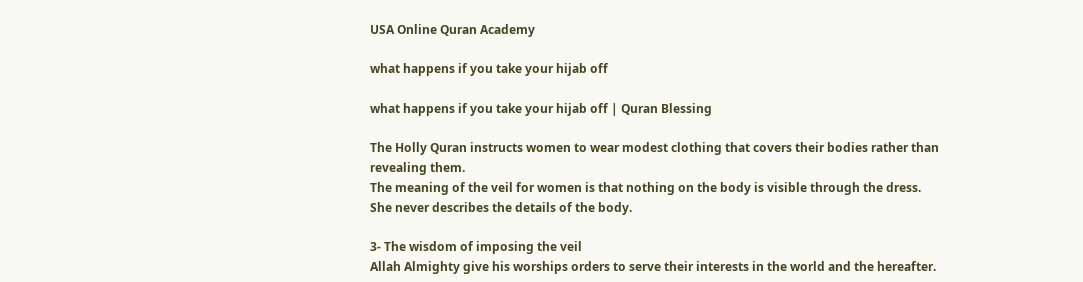USA Online Quran Academy

what happens if you take your hijab off

what happens if you take your hijab off | Quran Blessing

The Holly Quran instructs women to wear modest clothing that covers their bodies rather than revealing them.
The meaning of the veil for women is that nothing on the body is visible through the dress. She never describes the details of the body.

3- The wisdom of imposing the veil
Allah Almighty give his worships orders to serve their interests in the world and the hereafter.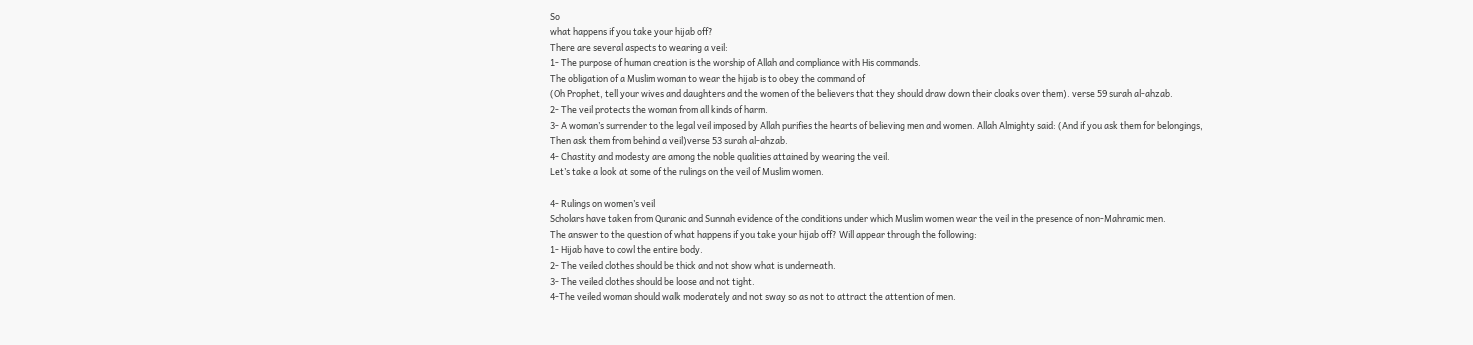So
what happens if you take your hijab off?
There are several aspects to wearing a veil:
1- The purpose of human creation is the worship of Allah and compliance with His commands.
The obligation of a Muslim woman to wear the hijab is to obey the command of
(Oh Prophet, tell your wives and daughters and the women of the believers that they should draw down their cloaks over them). verse 59 surah al-ahzab.
2- The veil protects the woman from all kinds of harm.
3- A woman’s surrender to the legal veil imposed by Allah purifies the hearts of believing men and women. Allah Almighty said: (And if you ask them for belongings,
Then ask them from behind a veil)verse 53 surah al-ahzab.
4- Chastity and modesty are among the noble qualities attained by wearing the veil.
Let’s take a look at some of the rulings on the veil of Muslim women.

4- Rulings on women’s veil
Scholars have taken from Quranic and Sunnah evidence of the conditions under which Muslim women wear the veil in the presence of non-Mahramic men.
The answer to the question of what happens if you take your hijab off? Will appear through the following:
1- Hijab have to cowl the entire body.
2- The veiled clothes should be thick and not show what is underneath.
3- The veiled clothes should be loose and not tight.
4-The veiled woman should walk moderately and not sway so as not to attract the attention of men.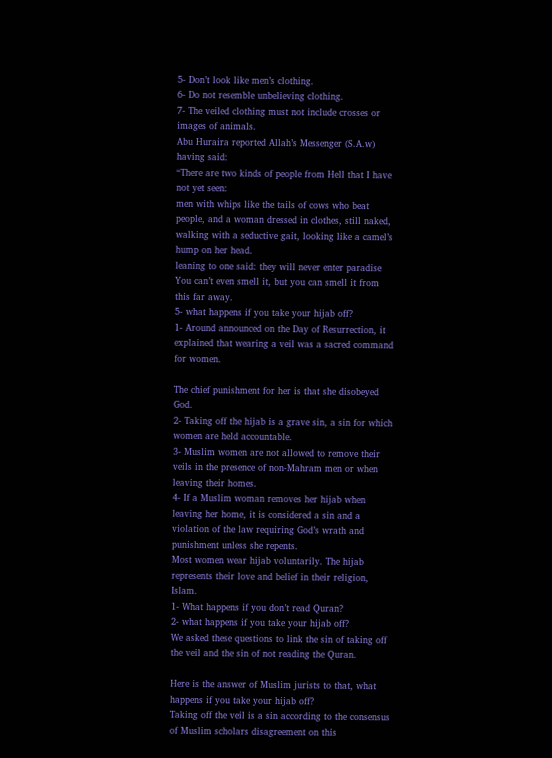5- Don’t look like men’s clothing.
6- Do not resemble unbelieving clothing.
7- The veiled clothing must not include crosses or images of animals.
Abu Huraira reported Allah’s Messenger (S.A.w) having said:
“There are two kinds of people from Hell that I have not yet seen:
men with whips like the tails of cows who beat people, and a woman dressed in clothes, still naked, walking with a seductive gait, looking like a camel’s hump on her head.
leaning to one said: they will never enter paradise You can’t even smell it, but you can smell it from this far away.
5- what happens if you take your hijab off?
1- Around announced on the Day of Resurrection, it explained that wearing a veil was a sacred command for women.

The chief punishment for her is that she disobeyed God.
2- Taking off the hijab is a grave sin, a sin for which women are held accountable.
3- Muslim women are not allowed to remove their veils in the presence of non-Mahram men or when leaving their homes.
4- If a Muslim woman removes her hijab when leaving her home, it is considered a sin and a violation of the law requiring God’s wrath and punishment unless she repents.
Most women wear hijab voluntarily. The hijab represents their love and belief in their religion, Islam.
1- What happens if you don’t read Quran?
2- what happens if you take your hijab off?
We asked these questions to link the sin of taking off the veil and the sin of not reading the Quran.

Here is the answer of Muslim jurists to that, what happens if you take your hijab off?
Taking off the veil is a sin according to the consensus of Muslim scholars disagreement on this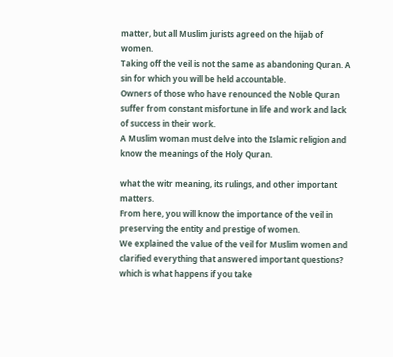matter, but all Muslim jurists agreed on the hijab of women.
Taking off the veil is not the same as abandoning Quran. A sin for which you will be held accountable.
Owners of those who have renounced the Noble Quran suffer from constant misfortune in life and work and lack of success in their work.
A Muslim woman must delve into the Islamic religion and know the meanings of the Holy Quran.

what the witr meaning, its rulings, and other important matters.
From here, you will know the importance of the veil in preserving the entity and prestige of women.
We explained the value of the veil for Muslim women and clarified everything that answered important questions?
which is what happens if you take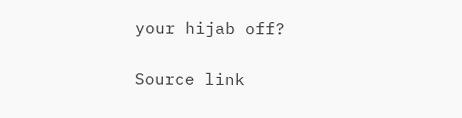your hijab off?

Source link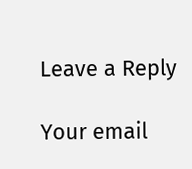Leave a Reply

Your email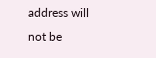address will not be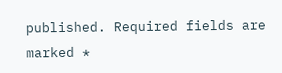published. Required fields are marked *